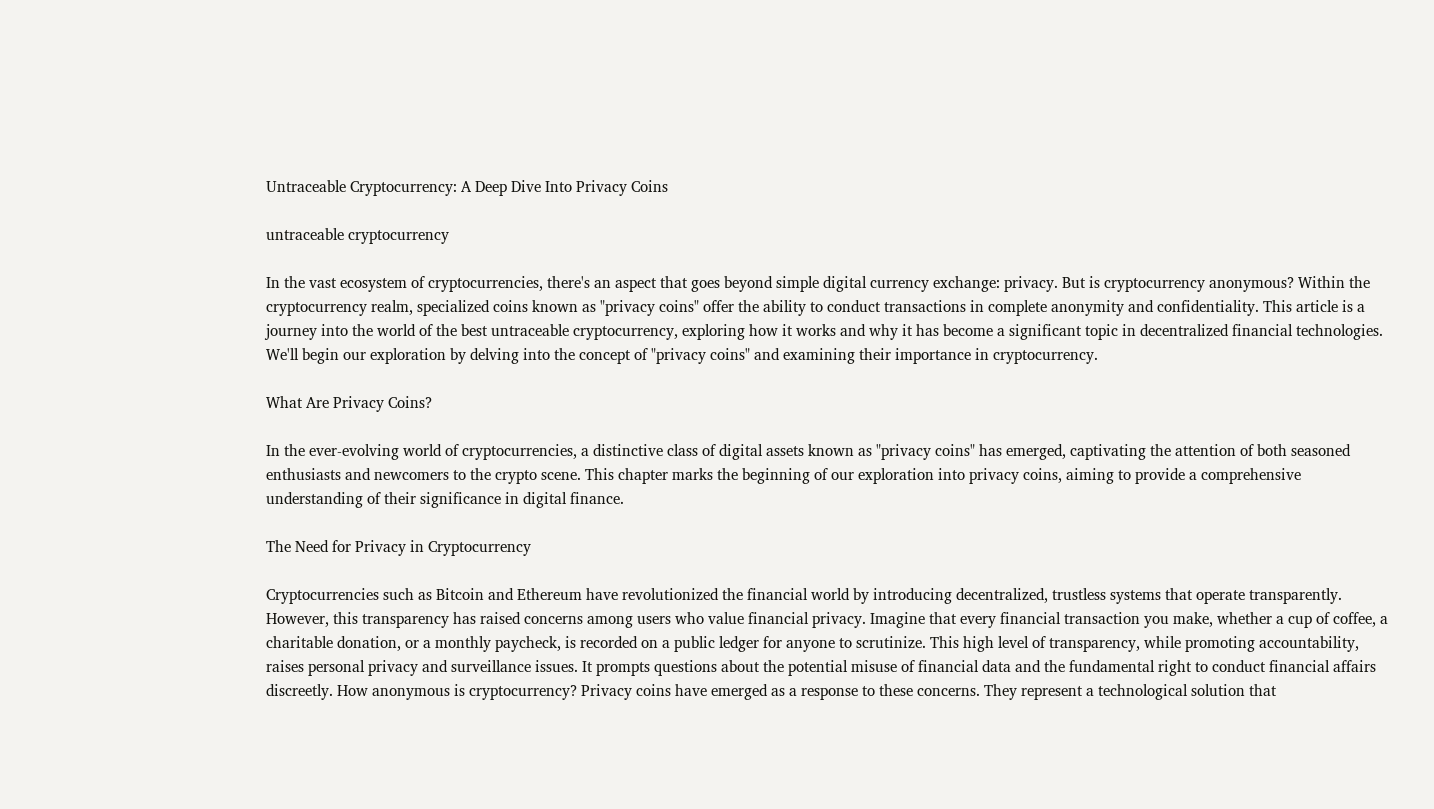Untraceable Cryptocurrency: A Deep Dive Into Privacy Coins

untraceable cryptocurrency

In the vast ecosystem of cryptocurrencies, there's an aspect that goes beyond simple digital currency exchange: privacy. But is cryptocurrency anonymous? Within the cryptocurrency realm, specialized coins known as "privacy coins" offer the ability to conduct transactions in complete anonymity and confidentiality. This article is a journey into the world of the best untraceable cryptocurrency, exploring how it works and why it has become a significant topic in decentralized financial technologies. We'll begin our exploration by delving into the concept of "privacy coins" and examining their importance in cryptocurrency.

What Are Privacy Coins?

In the ever-evolving world of cryptocurrencies, a distinctive class of digital assets known as "privacy coins" has emerged, captivating the attention of both seasoned enthusiasts and newcomers to the crypto scene. This chapter marks the beginning of our exploration into privacy coins, aiming to provide a comprehensive understanding of their significance in digital finance.

The Need for Privacy in Cryptocurrency

Cryptocurrencies such as Bitcoin and Ethereum have revolutionized the financial world by introducing decentralized, trustless systems that operate transparently. However, this transparency has raised concerns among users who value financial privacy. Imagine that every financial transaction you make, whether a cup of coffee, a charitable donation, or a monthly paycheck, is recorded on a public ledger for anyone to scrutinize. This high level of transparency, while promoting accountability, raises personal privacy and surveillance issues. It prompts questions about the potential misuse of financial data and the fundamental right to conduct financial affairs discreetly. How anonymous is cryptocurrency? Privacy coins have emerged as a response to these concerns. They represent a technological solution that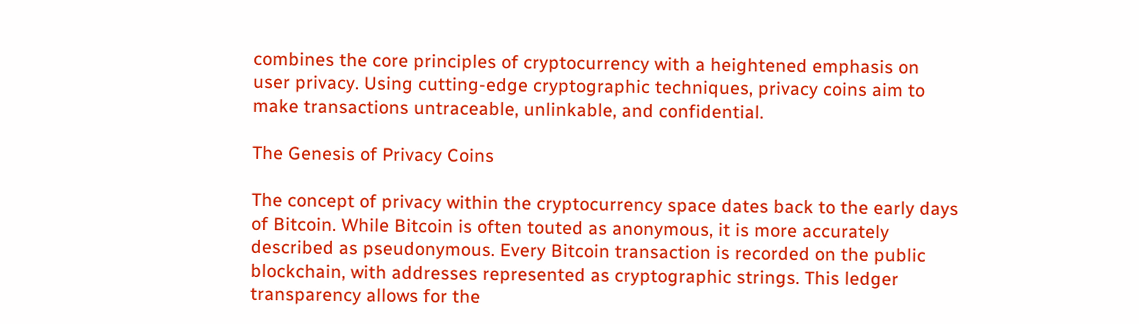combines the core principles of cryptocurrency with a heightened emphasis on user privacy. Using cutting-edge cryptographic techniques, privacy coins aim to make transactions untraceable, unlinkable, and confidential.

The Genesis of Privacy Coins

The concept of privacy within the cryptocurrency space dates back to the early days of Bitcoin. While Bitcoin is often touted as anonymous, it is more accurately described as pseudonymous. Every Bitcoin transaction is recorded on the public blockchain, with addresses represented as cryptographic strings. This ledger transparency allows for the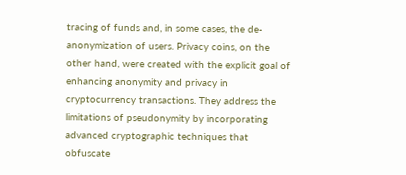tracing of funds and, in some cases, the de-anonymization of users. Privacy coins, on the other hand, were created with the explicit goal of enhancing anonymity and privacy in cryptocurrency transactions. They address the limitations of pseudonymity by incorporating advanced cryptographic techniques that obfuscate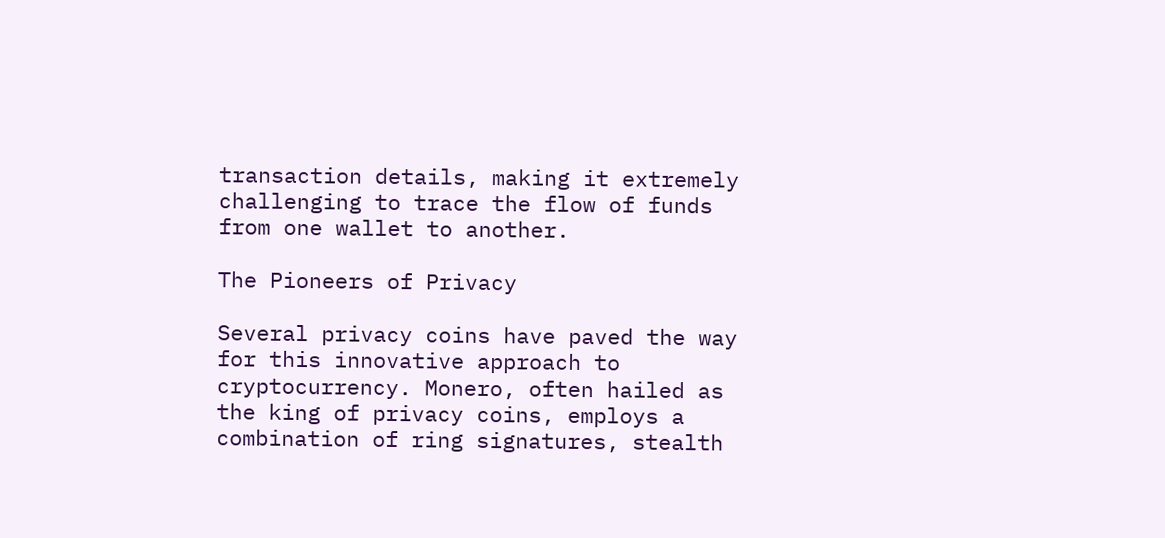transaction details, making it extremely challenging to trace the flow of funds from one wallet to another.

The Pioneers of Privacy

Several privacy coins have paved the way for this innovative approach to cryptocurrency. Monero, often hailed as the king of privacy coins, employs a combination of ring signatures, stealth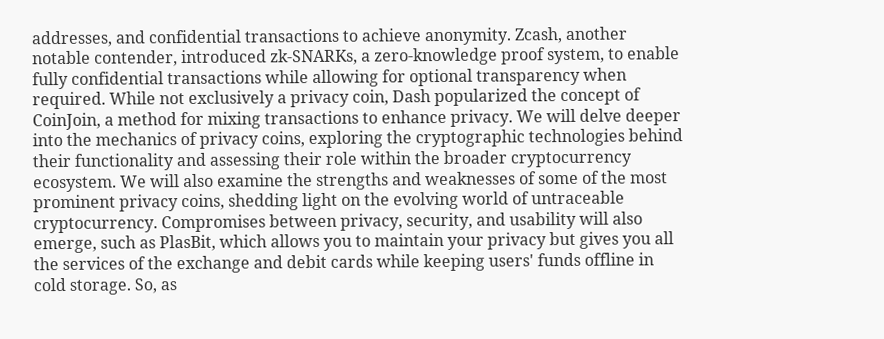addresses, and confidential transactions to achieve anonymity. Zcash, another notable contender, introduced zk-SNARKs, a zero-knowledge proof system, to enable fully confidential transactions while allowing for optional transparency when required. While not exclusively a privacy coin, Dash popularized the concept of CoinJoin, a method for mixing transactions to enhance privacy. We will delve deeper into the mechanics of privacy coins, exploring the cryptographic technologies behind their functionality and assessing their role within the broader cryptocurrency ecosystem. We will also examine the strengths and weaknesses of some of the most prominent privacy coins, shedding light on the evolving world of untraceable cryptocurrency. Compromises between privacy, security, and usability will also emerge, such as PlasBit, which allows you to maintain your privacy but gives you all the services of the exchange and debit cards while keeping users' funds offline in cold storage. So, as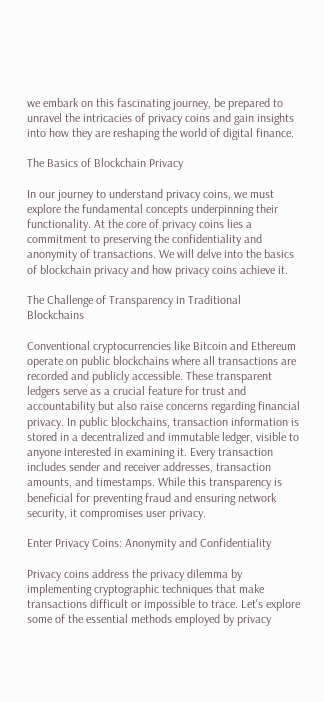we embark on this fascinating journey, be prepared to unravel the intricacies of privacy coins and gain insights into how they are reshaping the world of digital finance.

The Basics of Blockchain Privacy

In our journey to understand privacy coins, we must explore the fundamental concepts underpinning their functionality. At the core of privacy coins lies a commitment to preserving the confidentiality and anonymity of transactions. We will delve into the basics of blockchain privacy and how privacy coins achieve it.

The Challenge of Transparency in Traditional Blockchains

Conventional cryptocurrencies like Bitcoin and Ethereum operate on public blockchains where all transactions are recorded and publicly accessible. These transparent ledgers serve as a crucial feature for trust and accountability but also raise concerns regarding financial privacy. In public blockchains, transaction information is stored in a decentralized and immutable ledger, visible to anyone interested in examining it. Every transaction includes sender and receiver addresses, transaction amounts, and timestamps. While this transparency is beneficial for preventing fraud and ensuring network security, it compromises user privacy.

Enter Privacy Coins: Anonymity and Confidentiality

Privacy coins address the privacy dilemma by implementing cryptographic techniques that make transactions difficult or impossible to trace. Let's explore some of the essential methods employed by privacy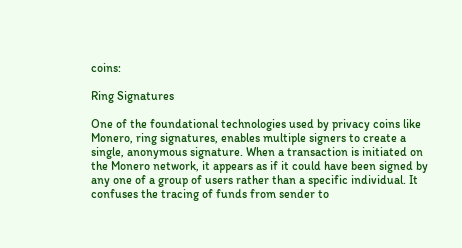coins:

Ring Signatures

One of the foundational technologies used by privacy coins like Monero, ring signatures, enables multiple signers to create a single, anonymous signature. When a transaction is initiated on the Monero network, it appears as if it could have been signed by any one of a group of users rather than a specific individual. It confuses the tracing of funds from sender to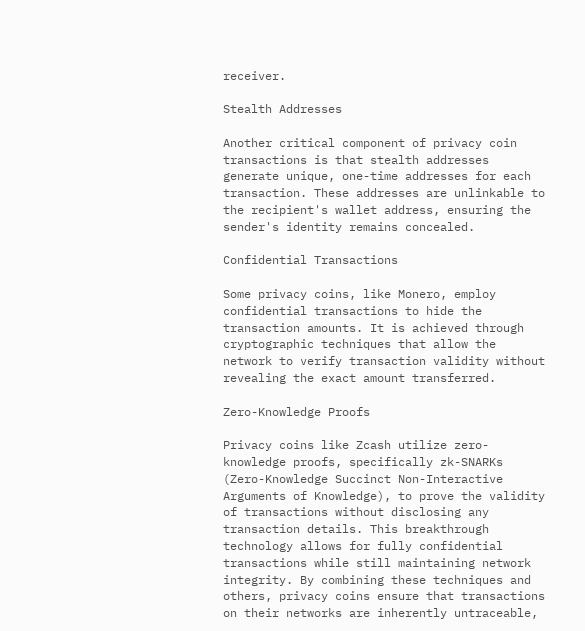receiver.

Stealth Addresses

Another critical component of privacy coin transactions is that stealth addresses generate unique, one-time addresses for each transaction. These addresses are unlinkable to the recipient's wallet address, ensuring the sender's identity remains concealed.

Confidential Transactions

Some privacy coins, like Monero, employ confidential transactions to hide the transaction amounts. It is achieved through cryptographic techniques that allow the network to verify transaction validity without revealing the exact amount transferred.

Zero-Knowledge Proofs

Privacy coins like Zcash utilize zero-knowledge proofs, specifically zk-SNARKs (Zero-Knowledge Succinct Non-Interactive Arguments of Knowledge), to prove the validity of transactions without disclosing any transaction details. This breakthrough technology allows for fully confidential transactions while still maintaining network integrity. By combining these techniques and others, privacy coins ensure that transactions on their networks are inherently untraceable,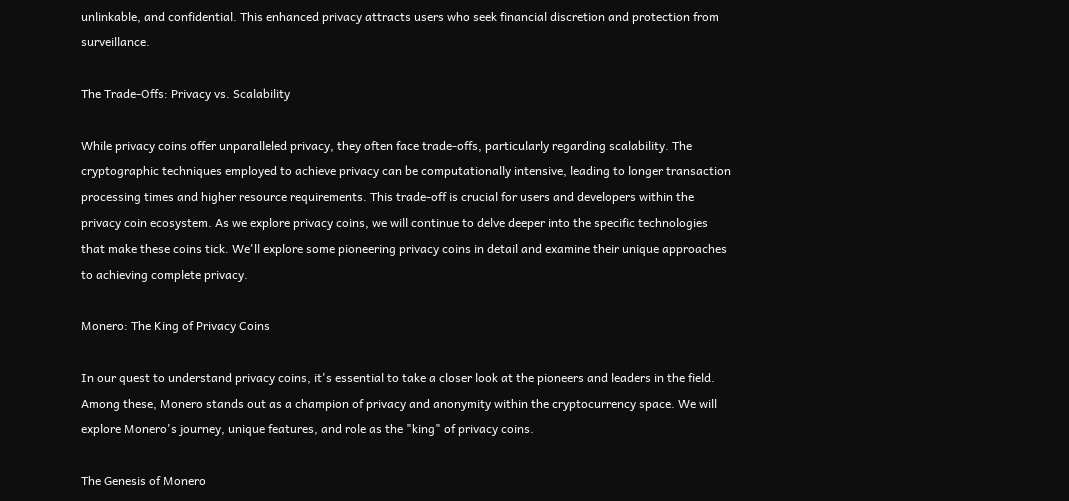unlinkable, and confidential. This enhanced privacy attracts users who seek financial discretion and protection from surveillance.

The Trade-Offs: Privacy vs. Scalability

While privacy coins offer unparalleled privacy, they often face trade-offs, particularly regarding scalability. The cryptographic techniques employed to achieve privacy can be computationally intensive, leading to longer transaction processing times and higher resource requirements. This trade-off is crucial for users and developers within the privacy coin ecosystem. As we explore privacy coins, we will continue to delve deeper into the specific technologies that make these coins tick. We'll explore some pioneering privacy coins in detail and examine their unique approaches to achieving complete privacy.

Monero: The King of Privacy Coins

In our quest to understand privacy coins, it's essential to take a closer look at the pioneers and leaders in the field. Among these, Monero stands out as a champion of privacy and anonymity within the cryptocurrency space. We will explore Monero's journey, unique features, and role as the "king" of privacy coins.

The Genesis of Monero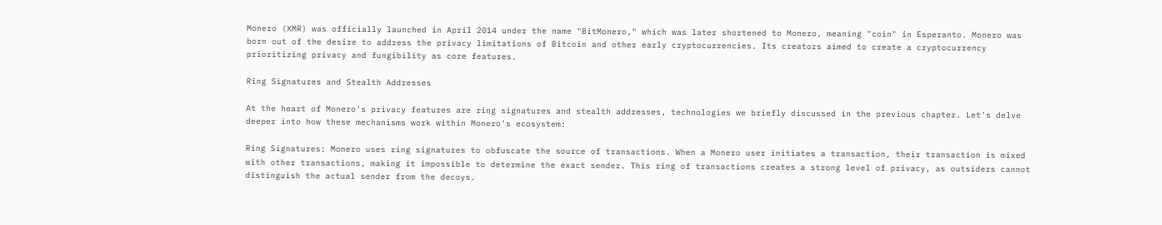Monero (XMR) was officially launched in April 2014 under the name "BitMonero," which was later shortened to Monero, meaning "coin" in Esperanto. Monero was born out of the desire to address the privacy limitations of Bitcoin and other early cryptocurrencies. Its creators aimed to create a cryptocurrency prioritizing privacy and fungibility as core features.

Ring Signatures and Stealth Addresses

At the heart of Monero's privacy features are ring signatures and stealth addresses, technologies we briefly discussed in the previous chapter. Let's delve deeper into how these mechanisms work within Monero's ecosystem:

Ring Signatures: Monero uses ring signatures to obfuscate the source of transactions. When a Monero user initiates a transaction, their transaction is mixed with other transactions, making it impossible to determine the exact sender. This ring of transactions creates a strong level of privacy, as outsiders cannot distinguish the actual sender from the decoys.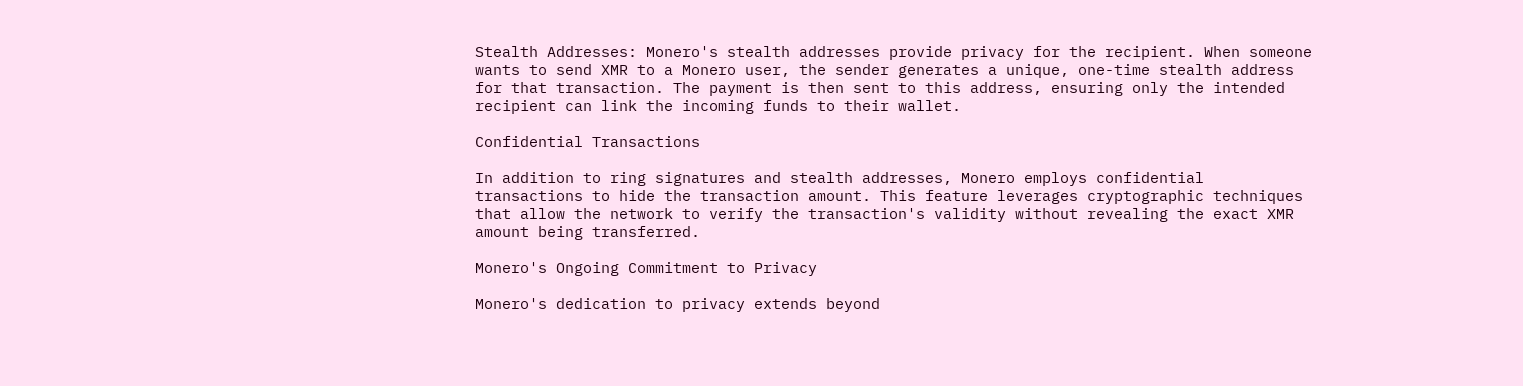Stealth Addresses: Monero's stealth addresses provide privacy for the recipient. When someone wants to send XMR to a Monero user, the sender generates a unique, one-time stealth address for that transaction. The payment is then sent to this address, ensuring only the intended recipient can link the incoming funds to their wallet.

Confidential Transactions

In addition to ring signatures and stealth addresses, Monero employs confidential transactions to hide the transaction amount. This feature leverages cryptographic techniques that allow the network to verify the transaction's validity without revealing the exact XMR amount being transferred.

Monero's Ongoing Commitment to Privacy

Monero's dedication to privacy extends beyond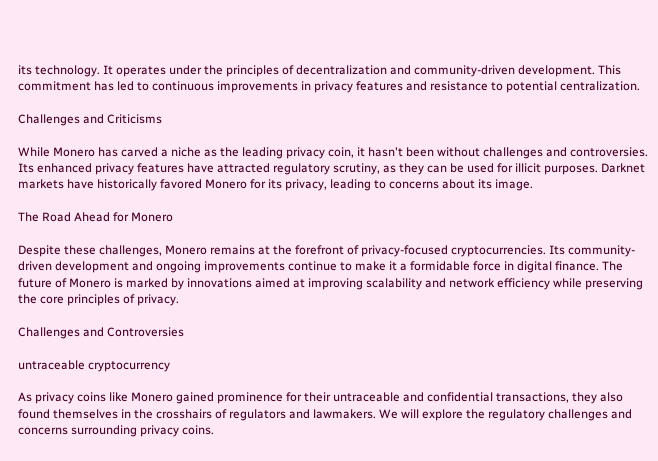its technology. It operates under the principles of decentralization and community-driven development. This commitment has led to continuous improvements in privacy features and resistance to potential centralization.

Challenges and Criticisms

While Monero has carved a niche as the leading privacy coin, it hasn't been without challenges and controversies. Its enhanced privacy features have attracted regulatory scrutiny, as they can be used for illicit purposes. Darknet markets have historically favored Monero for its privacy, leading to concerns about its image.

The Road Ahead for Monero

Despite these challenges, Monero remains at the forefront of privacy-focused cryptocurrencies. Its community-driven development and ongoing improvements continue to make it a formidable force in digital finance. The future of Monero is marked by innovations aimed at improving scalability and network efficiency while preserving the core principles of privacy.

Challenges and Controversies

untraceable cryptocurrency

As privacy coins like Monero gained prominence for their untraceable and confidential transactions, they also found themselves in the crosshairs of regulators and lawmakers. We will explore the regulatory challenges and concerns surrounding privacy coins.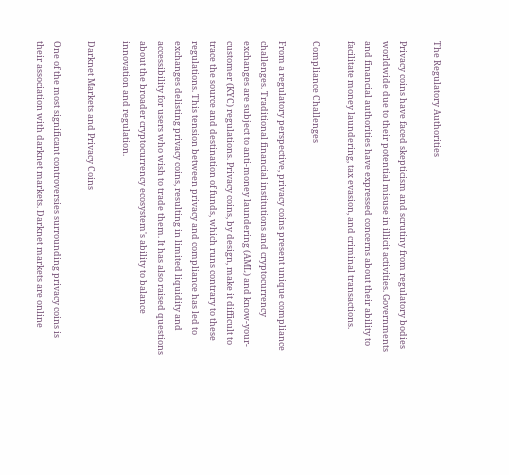The Regulatory Authorities

Privacy coins have faced skepticism and scrutiny from regulatory bodies worldwide due to their potential misuse in illicit activities. Governments and financial authorities have expressed concerns about their ability to facilitate money laundering, tax evasion, and criminal transactions.

Compliance Challenges

From a regulatory perspective, privacy coins present unique compliance challenges. Traditional financial institutions and cryptocurrency exchanges are subject to anti-money laundering (AML) and know-your-customer (KYC) regulations. Privacy coins, by design, make it difficult to trace the source and destination of funds, which runs contrary to these regulations. This tension between privacy and compliance has led to exchanges delisting privacy coins, resulting in limited liquidity and accessibility for users who wish to trade them. It has also raised questions about the broader cryptocurrency ecosystem's ability to balance innovation and regulation.

Darknet Markets and Privacy Coins

One of the most significant controversies surrounding privacy coins is their association with darknet markets. Darknet markets are online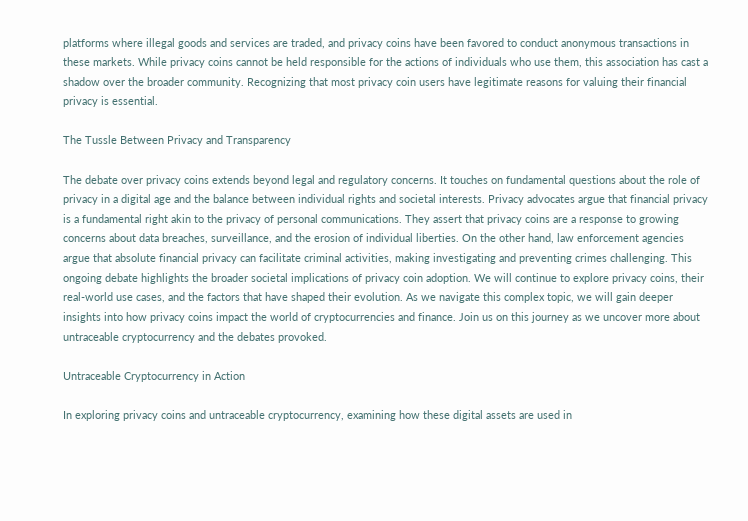platforms where illegal goods and services are traded, and privacy coins have been favored to conduct anonymous transactions in these markets. While privacy coins cannot be held responsible for the actions of individuals who use them, this association has cast a shadow over the broader community. Recognizing that most privacy coin users have legitimate reasons for valuing their financial privacy is essential.

The Tussle Between Privacy and Transparency

The debate over privacy coins extends beyond legal and regulatory concerns. It touches on fundamental questions about the role of privacy in a digital age and the balance between individual rights and societal interests. Privacy advocates argue that financial privacy is a fundamental right akin to the privacy of personal communications. They assert that privacy coins are a response to growing concerns about data breaches, surveillance, and the erosion of individual liberties. On the other hand, law enforcement agencies argue that absolute financial privacy can facilitate criminal activities, making investigating and preventing crimes challenging. This ongoing debate highlights the broader societal implications of privacy coin adoption. We will continue to explore privacy coins, their real-world use cases, and the factors that have shaped their evolution. As we navigate this complex topic, we will gain deeper insights into how privacy coins impact the world of cryptocurrencies and finance. Join us on this journey as we uncover more about untraceable cryptocurrency and the debates provoked.

Untraceable Cryptocurrency in Action

In exploring privacy coins and untraceable cryptocurrency, examining how these digital assets are used in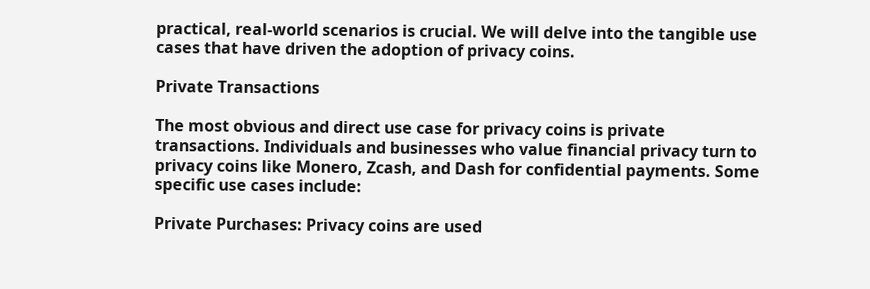practical, real-world scenarios is crucial. We will delve into the tangible use cases that have driven the adoption of privacy coins.

Private Transactions

The most obvious and direct use case for privacy coins is private transactions. Individuals and businesses who value financial privacy turn to privacy coins like Monero, Zcash, and Dash for confidential payments. Some specific use cases include:

Private Purchases: Privacy coins are used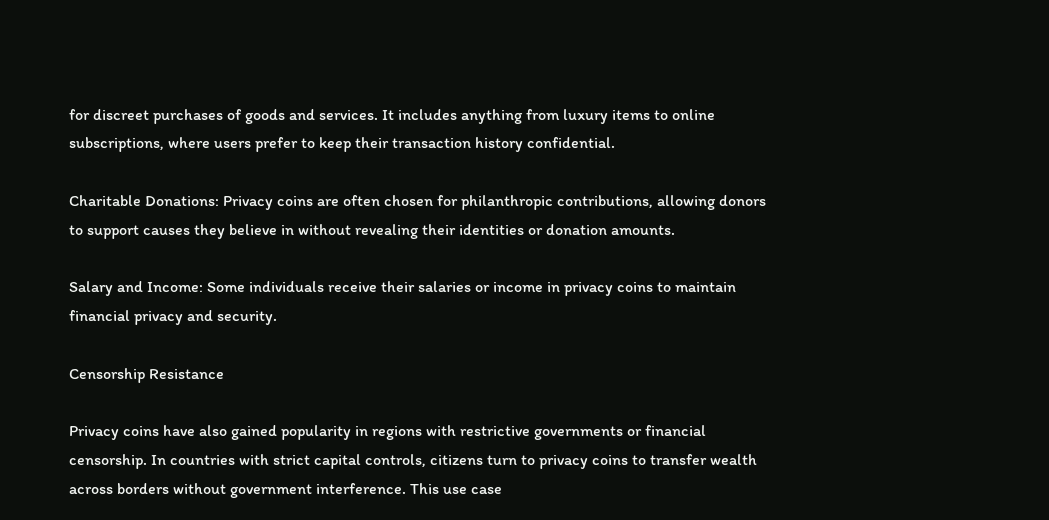for discreet purchases of goods and services. It includes anything from luxury items to online subscriptions, where users prefer to keep their transaction history confidential.

Charitable Donations: Privacy coins are often chosen for philanthropic contributions, allowing donors to support causes they believe in without revealing their identities or donation amounts.

Salary and Income: Some individuals receive their salaries or income in privacy coins to maintain financial privacy and security.

Censorship Resistance

Privacy coins have also gained popularity in regions with restrictive governments or financial censorship. In countries with strict capital controls, citizens turn to privacy coins to transfer wealth across borders without government interference. This use case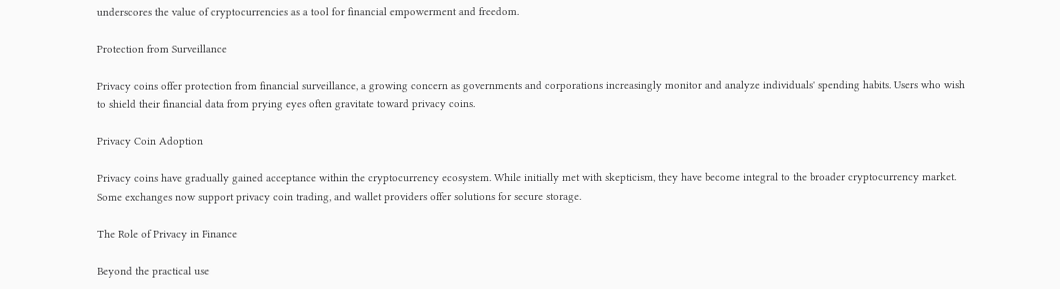underscores the value of cryptocurrencies as a tool for financial empowerment and freedom.

Protection from Surveillance

Privacy coins offer protection from financial surveillance, a growing concern as governments and corporations increasingly monitor and analyze individuals' spending habits. Users who wish to shield their financial data from prying eyes often gravitate toward privacy coins.

Privacy Coin Adoption

Privacy coins have gradually gained acceptance within the cryptocurrency ecosystem. While initially met with skepticism, they have become integral to the broader cryptocurrency market. Some exchanges now support privacy coin trading, and wallet providers offer solutions for secure storage.

The Role of Privacy in Finance

Beyond the practical use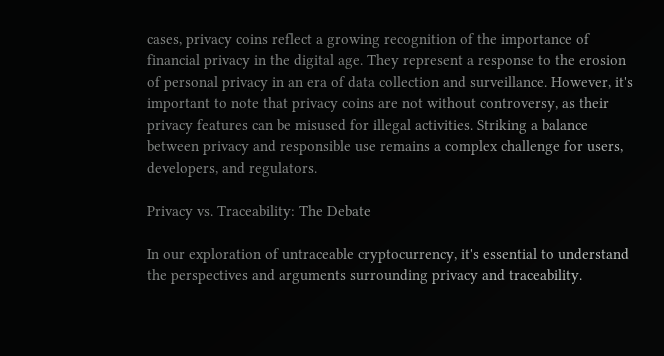cases, privacy coins reflect a growing recognition of the importance of financial privacy in the digital age. They represent a response to the erosion of personal privacy in an era of data collection and surveillance. However, it's important to note that privacy coins are not without controversy, as their privacy features can be misused for illegal activities. Striking a balance between privacy and responsible use remains a complex challenge for users, developers, and regulators.

Privacy vs. Traceability: The Debate

In our exploration of untraceable cryptocurrency, it's essential to understand the perspectives and arguments surrounding privacy and traceability.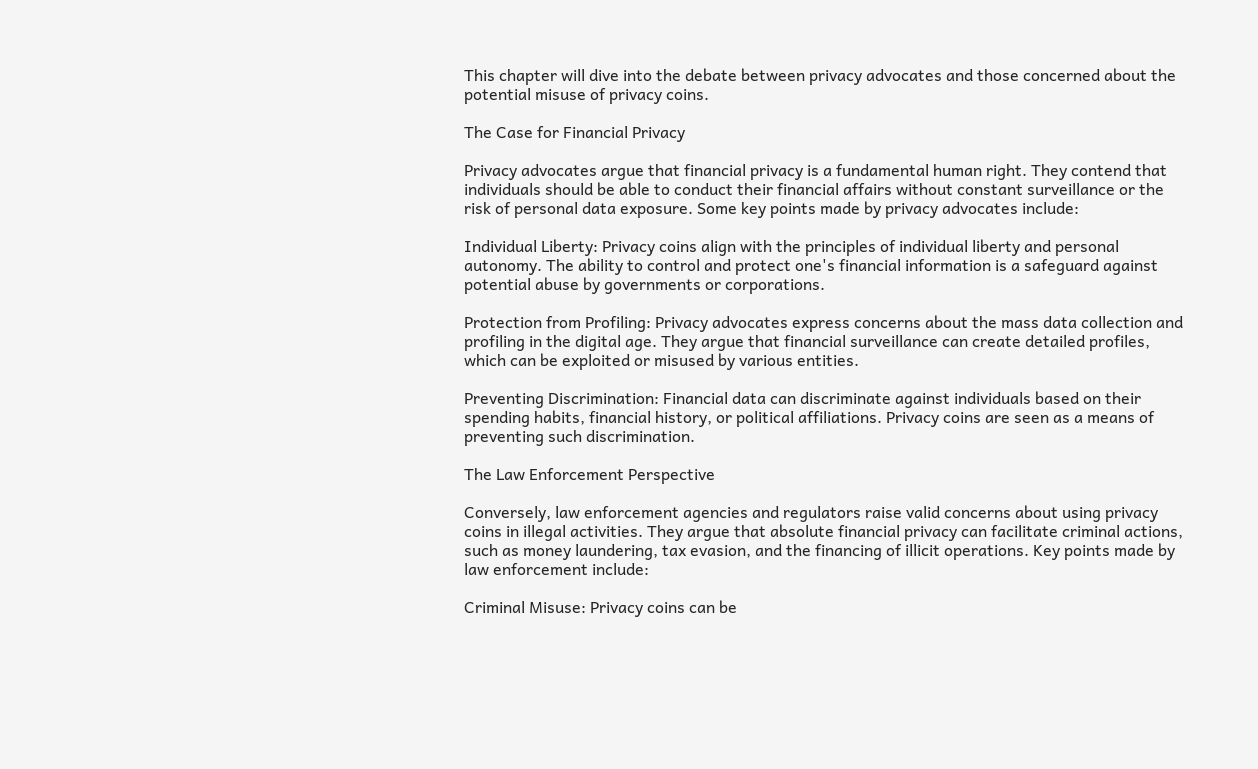This chapter will dive into the debate between privacy advocates and those concerned about the potential misuse of privacy coins.

The Case for Financial Privacy

Privacy advocates argue that financial privacy is a fundamental human right. They contend that individuals should be able to conduct their financial affairs without constant surveillance or the risk of personal data exposure. Some key points made by privacy advocates include:

Individual Liberty: Privacy coins align with the principles of individual liberty and personal autonomy. The ability to control and protect one's financial information is a safeguard against potential abuse by governments or corporations.

Protection from Profiling: Privacy advocates express concerns about the mass data collection and profiling in the digital age. They argue that financial surveillance can create detailed profiles, which can be exploited or misused by various entities.

Preventing Discrimination: Financial data can discriminate against individuals based on their spending habits, financial history, or political affiliations. Privacy coins are seen as a means of preventing such discrimination.

The Law Enforcement Perspective

Conversely, law enforcement agencies and regulators raise valid concerns about using privacy coins in illegal activities. They argue that absolute financial privacy can facilitate criminal actions, such as money laundering, tax evasion, and the financing of illicit operations. Key points made by law enforcement include:

Criminal Misuse: Privacy coins can be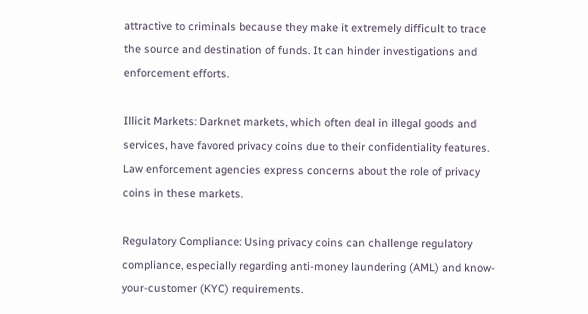attractive to criminals because they make it extremely difficult to trace the source and destination of funds. It can hinder investigations and enforcement efforts.

Illicit Markets: Darknet markets, which often deal in illegal goods and services, have favored privacy coins due to their confidentiality features. Law enforcement agencies express concerns about the role of privacy coins in these markets.

Regulatory Compliance: Using privacy coins can challenge regulatory compliance, especially regarding anti-money laundering (AML) and know-your-customer (KYC) requirements.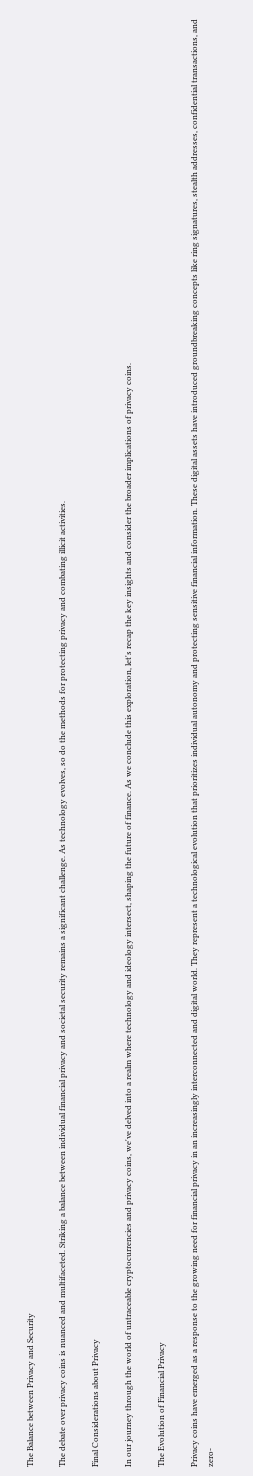The Balance between Privacy and Security

The debate over privacy coins is nuanced and multifaceted. Striking a balance between individual financial privacy and societal security remains a significant challenge. As technology evolves, so do the methods for protecting privacy and combating illicit activities.

Final Considerations about Privacy

In our journey through the world of untraceable cryptocurrencies and privacy coins, we've delved into a realm where technology and ideology intersect, shaping the future of finance. As we conclude this exploration, let's recap the key insights and consider the broader implications of privacy coins.

The Evolution of Financial Privacy

Privacy coins have emerged as a response to the growing need for financial privacy in an increasingly interconnected and digital world. They represent a technological evolution that prioritizes individual autonomy and protecting sensitive financial information. These digital assets have introduced groundbreaking concepts like ring signatures, stealth addresses, confidential transactions, and zero-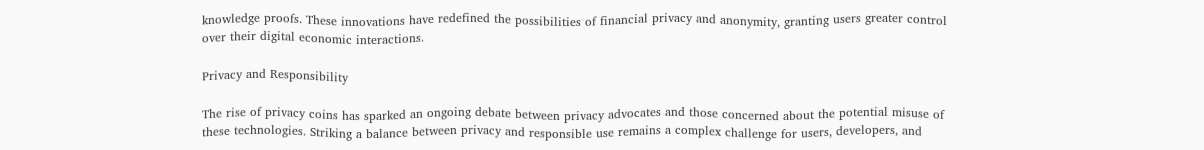knowledge proofs. These innovations have redefined the possibilities of financial privacy and anonymity, granting users greater control over their digital economic interactions.

Privacy and Responsibility

The rise of privacy coins has sparked an ongoing debate between privacy advocates and those concerned about the potential misuse of these technologies. Striking a balance between privacy and responsible use remains a complex challenge for users, developers, and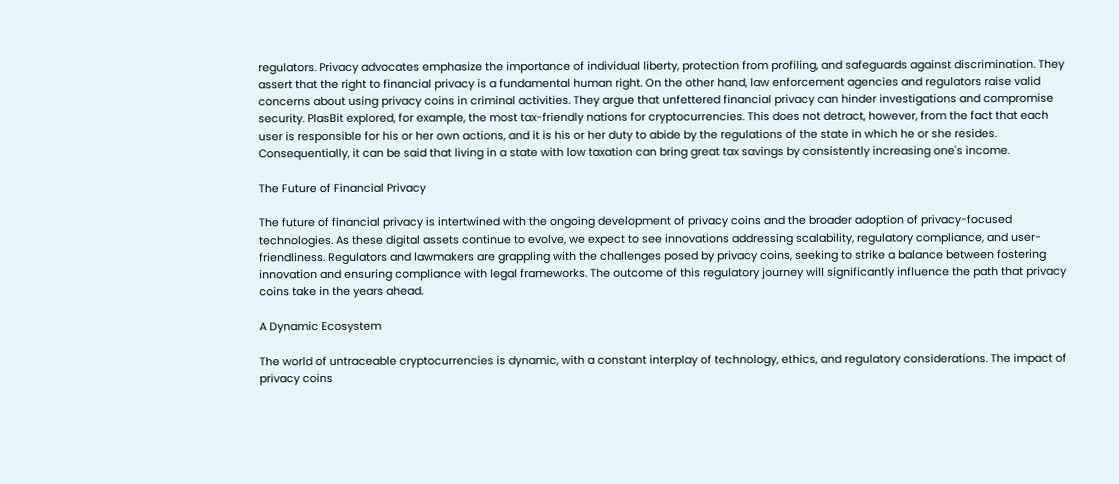regulators. Privacy advocates emphasize the importance of individual liberty, protection from profiling, and safeguards against discrimination. They assert that the right to financial privacy is a fundamental human right. On the other hand, law enforcement agencies and regulators raise valid concerns about using privacy coins in criminal activities. They argue that unfettered financial privacy can hinder investigations and compromise security. PlasBit explored, for example, the most tax-friendly nations for cryptocurrencies. This does not detract, however, from the fact that each user is responsible for his or her own actions, and it is his or her duty to abide by the regulations of the state in which he or she resides. Consequentially, it can be said that living in a state with low taxation can bring great tax savings by consistently increasing one's income.

The Future of Financial Privacy

The future of financial privacy is intertwined with the ongoing development of privacy coins and the broader adoption of privacy-focused technologies. As these digital assets continue to evolve, we expect to see innovations addressing scalability, regulatory compliance, and user-friendliness. Regulators and lawmakers are grappling with the challenges posed by privacy coins, seeking to strike a balance between fostering innovation and ensuring compliance with legal frameworks. The outcome of this regulatory journey will significantly influence the path that privacy coins take in the years ahead.

A Dynamic Ecosystem

The world of untraceable cryptocurrencies is dynamic, with a constant interplay of technology, ethics, and regulatory considerations. The impact of privacy coins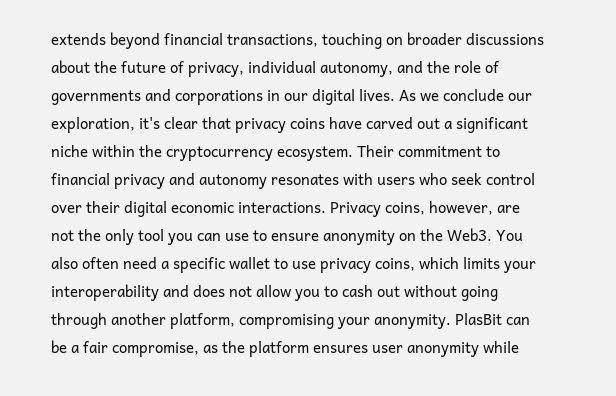extends beyond financial transactions, touching on broader discussions about the future of privacy, individual autonomy, and the role of governments and corporations in our digital lives. As we conclude our exploration, it's clear that privacy coins have carved out a significant niche within the cryptocurrency ecosystem. Their commitment to financial privacy and autonomy resonates with users who seek control over their digital economic interactions. Privacy coins, however, are not the only tool you can use to ensure anonymity on the Web3. You also often need a specific wallet to use privacy coins, which limits your interoperability and does not allow you to cash out without going through another platform, compromising your anonymity. PlasBit can be a fair compromise, as the platform ensures user anonymity while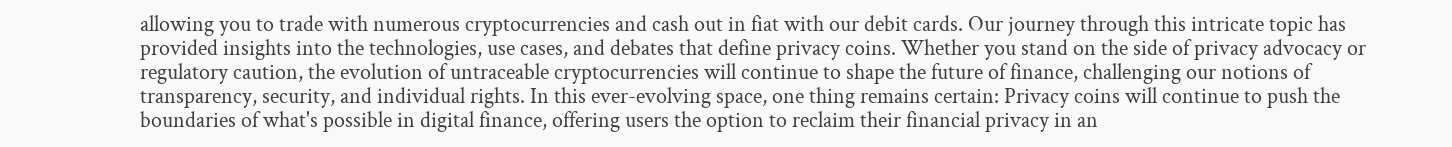allowing you to trade with numerous cryptocurrencies and cash out in fiat with our debit cards. Our journey through this intricate topic has provided insights into the technologies, use cases, and debates that define privacy coins. Whether you stand on the side of privacy advocacy or regulatory caution, the evolution of untraceable cryptocurrencies will continue to shape the future of finance, challenging our notions of transparency, security, and individual rights. In this ever-evolving space, one thing remains certain: Privacy coins will continue to push the boundaries of what's possible in digital finance, offering users the option to reclaim their financial privacy in an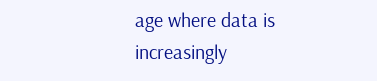age where data is increasingly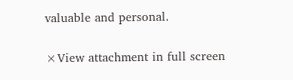valuable and personal.

×View attachment in full screen